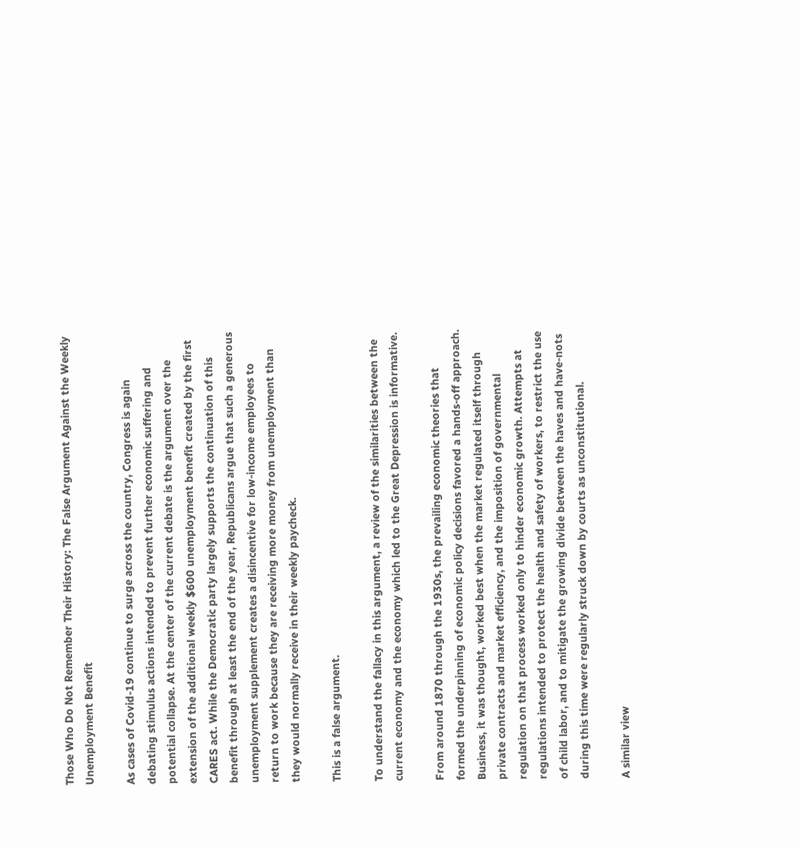Those Who Do Not Remember Their History: The False Argument Against the Weekly Unemployment Benefit

As cases of Covid-19 continue to surge across the country, Congress is again debating stimulus actions intended to prevent further economic suffering and potential collapse. At the center of the current debate is the argument over the extension of the additional weekly $600 unemployment benefit created by the first CARES act. While the Democratic party largely supports the continuation of this benefit through at least the end of the year, Republicans argue that such a generous unemployment supplement creates a disincentive for low-income employees to return to work because they are receiving more money from unemployment than they would normally receive in their weekly paycheck.

This is a false argument.

To understand the fallacy in this argument, a review of the similarities between the current economy and the economy which led to the Great Depression is informative.

From around 1870 through the 1930s, the prevailing economic theories that formed the underpinning of economic policy decisions favored a hands-off approach. Business, it was thought, worked best when the market regulated itself through private contracts and market efficiency, and the imposition of governmental regulation on that process worked only to hinder economic growth. Attempts at regulations intended to protect the health and safety of workers, to restrict the use of child labor, and to mitigate the growing divide between the haves and have-nots during this time were regularly struck down by courts as unconstitutional.

A similar view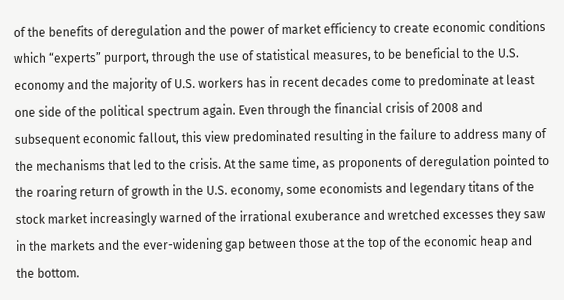of the benefits of deregulation and the power of market efficiency to create economic conditions which “experts” purport, through the use of statistical measures, to be beneficial to the U.S. economy and the majority of U.S. workers has in recent decades come to predominate at least one side of the political spectrum again. Even through the financial crisis of 2008 and subsequent economic fallout, this view predominated resulting in the failure to address many of the mechanisms that led to the crisis. At the same time, as proponents of deregulation pointed to the roaring return of growth in the U.S. economy, some economists and legendary titans of the stock market increasingly warned of the irrational exuberance and wretched excesses they saw in the markets and the ever-widening gap between those at the top of the economic heap and the bottom.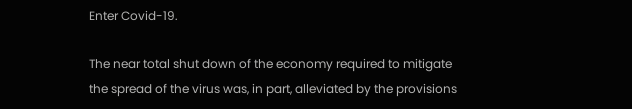Enter Covid-19.

The near total shut down of the economy required to mitigate the spread of the virus was, in part, alleviated by the provisions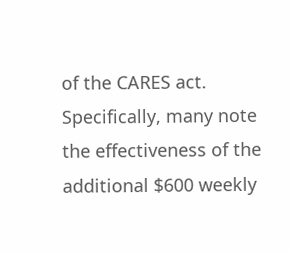of the CARES act. Specifically, many note the effectiveness of the additional $600 weekly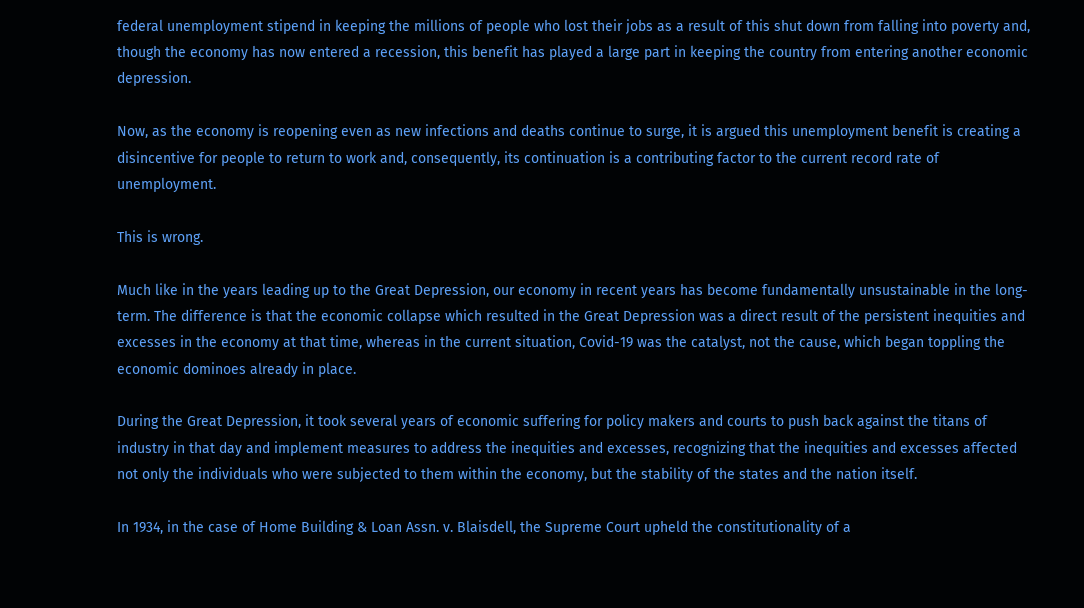federal unemployment stipend in keeping the millions of people who lost their jobs as a result of this shut down from falling into poverty and, though the economy has now entered a recession, this benefit has played a large part in keeping the country from entering another economic depression.

Now, as the economy is reopening even as new infections and deaths continue to surge, it is argued this unemployment benefit is creating a disincentive for people to return to work and, consequently, its continuation is a contributing factor to the current record rate of unemployment.

This is wrong.

Much like in the years leading up to the Great Depression, our economy in recent years has become fundamentally unsustainable in the long-term. The difference is that the economic collapse which resulted in the Great Depression was a direct result of the persistent inequities and excesses in the economy at that time, whereas in the current situation, Covid-19 was the catalyst, not the cause, which began toppling the economic dominoes already in place.

During the Great Depression, it took several years of economic suffering for policy makers and courts to push back against the titans of industry in that day and implement measures to address the inequities and excesses, recognizing that the inequities and excesses affected not only the individuals who were subjected to them within the economy, but the stability of the states and the nation itself.

In 1934, in the case of Home Building & Loan Assn. v. Blaisdell, the Supreme Court upheld the constitutionality of a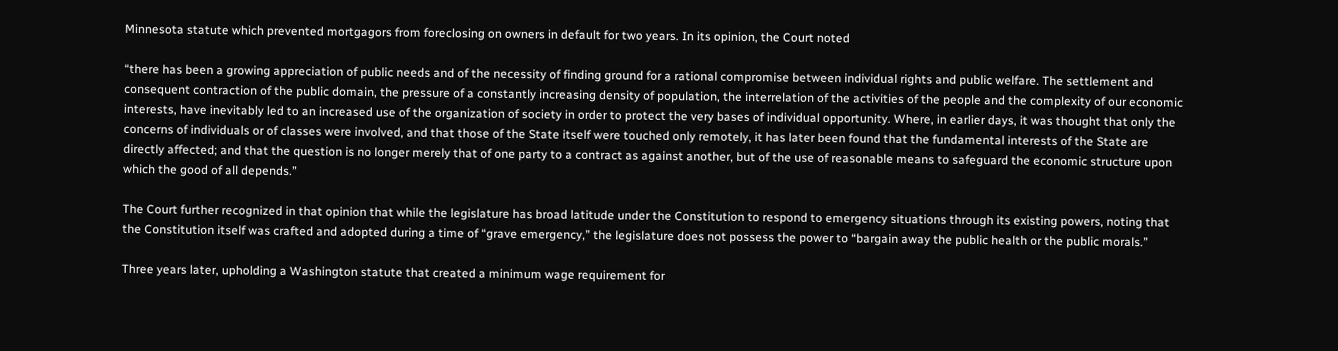Minnesota statute which prevented mortgagors from foreclosing on owners in default for two years. In its opinion, the Court noted

“there has been a growing appreciation of public needs and of the necessity of finding ground for a rational compromise between individual rights and public welfare. The settlement and consequent contraction of the public domain, the pressure of a constantly increasing density of population, the interrelation of the activities of the people and the complexity of our economic interests, have inevitably led to an increased use of the organization of society in order to protect the very bases of individual opportunity. Where, in earlier days, it was thought that only the concerns of individuals or of classes were involved, and that those of the State itself were touched only remotely, it has later been found that the fundamental interests of the State are directly affected; and that the question is no longer merely that of one party to a contract as against another, but of the use of reasonable means to safeguard the economic structure upon which the good of all depends.”

The Court further recognized in that opinion that while the legislature has broad latitude under the Constitution to respond to emergency situations through its existing powers, noting that the Constitution itself was crafted and adopted during a time of “grave emergency,” the legislature does not possess the power to “bargain away the public health or the public morals.”

Three years later, upholding a Washington statute that created a minimum wage requirement for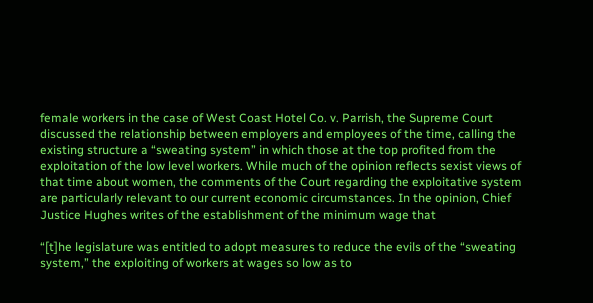female workers in the case of West Coast Hotel Co. v. Parrish, the Supreme Court discussed the relationship between employers and employees of the time, calling the existing structure a “sweating system” in which those at the top profited from the exploitation of the low level workers. While much of the opinion reflects sexist views of that time about women, the comments of the Court regarding the exploitative system are particularly relevant to our current economic circumstances. In the opinion, Chief Justice Hughes writes of the establishment of the minimum wage that

“[t]he legislature was entitled to adopt measures to reduce the evils of the “sweating system,” the exploiting of workers at wages so low as to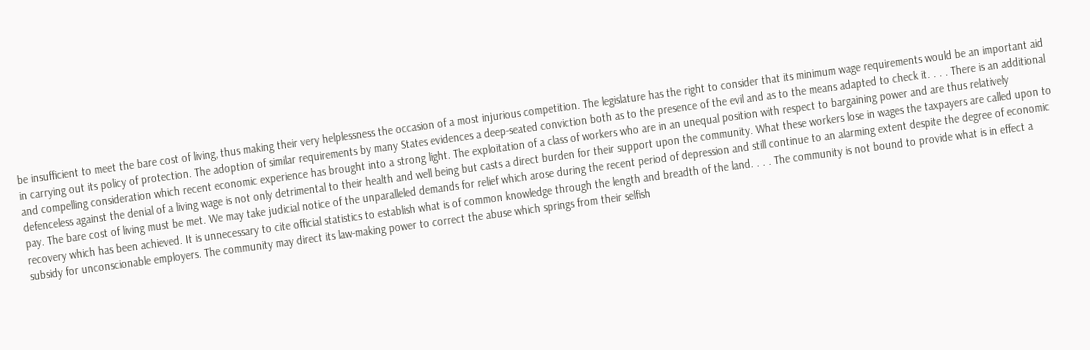be insufficient to meet the bare cost of living, thus making their very helplessness the occasion of a most injurious competition. The legislature has the right to consider that its minimum wage requirements would be an important aid in carrying out its policy of protection. The adoption of similar requirements by many States evidences a deep-seated conviction both as to the presence of the evil and as to the means adapted to check it. . . . There is an additional and compelling consideration which recent economic experience has brought into a strong light. The exploitation of a class of workers who are in an unequal position with respect to bargaining power and are thus relatively defenceless against the denial of a living wage is not only detrimental to their health and well being but casts a direct burden for their support upon the community. What these workers lose in wages the taxpayers are called upon to pay. The bare cost of living must be met. We may take judicial notice of the unparalleled demands for relief which arose during the recent period of depression and still continue to an alarming extent despite the degree of economic recovery which has been achieved. It is unnecessary to cite official statistics to establish what is of common knowledge through the length and breadth of the land. . . . The community is not bound to provide what is in effect a subsidy for unconscionable employers. The community may direct its law-making power to correct the abuse which springs from their selfish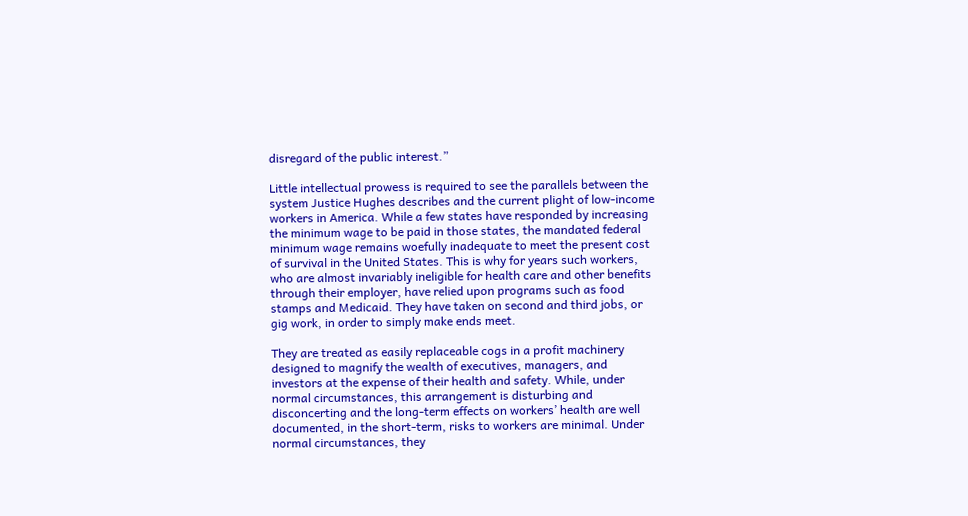disregard of the public interest.”

Little intellectual prowess is required to see the parallels between the system Justice Hughes describes and the current plight of low-income workers in America. While a few states have responded by increasing the minimum wage to be paid in those states, the mandated federal minimum wage remains woefully inadequate to meet the present cost of survival in the United States. This is why for years such workers, who are almost invariably ineligible for health care and other benefits through their employer, have relied upon programs such as food stamps and Medicaid. They have taken on second and third jobs, or gig work, in order to simply make ends meet.

They are treated as easily replaceable cogs in a profit machinery designed to magnify the wealth of executives, managers, and investors at the expense of their health and safety. While, under normal circumstances, this arrangement is disturbing and disconcerting and the long-term effects on workers’ health are well documented, in the short-term, risks to workers are minimal. Under normal circumstances, they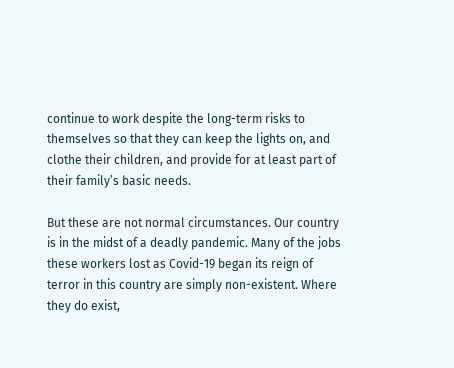continue to work despite the long-term risks to themselves so that they can keep the lights on, and clothe their children, and provide for at least part of their family’s basic needs.

But these are not normal circumstances. Our country is in the midst of a deadly pandemic. Many of the jobs these workers lost as Covid-19 began its reign of terror in this country are simply non-existent. Where they do exist,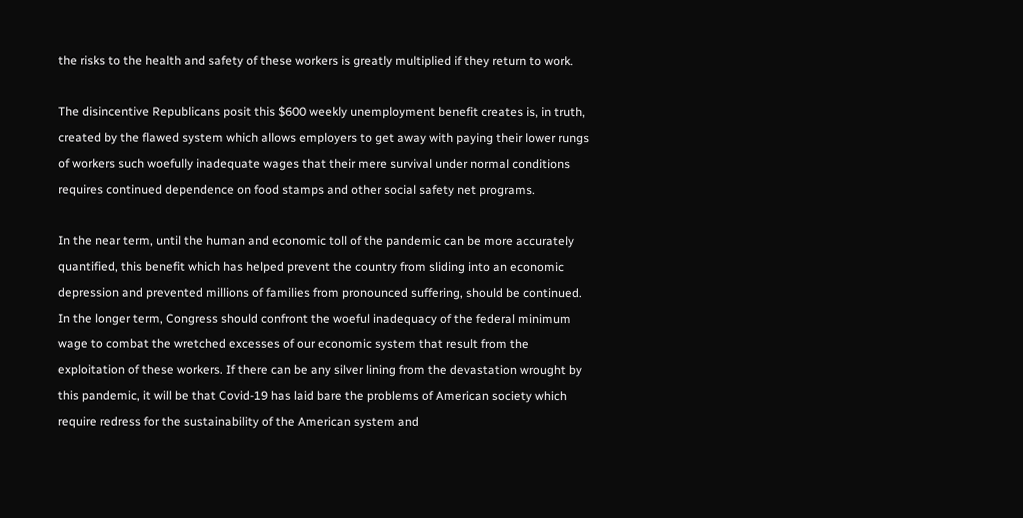the risks to the health and safety of these workers is greatly multiplied if they return to work.

The disincentive Republicans posit this $600 weekly unemployment benefit creates is, in truth, created by the flawed system which allows employers to get away with paying their lower rungs of workers such woefully inadequate wages that their mere survival under normal conditions requires continued dependence on food stamps and other social safety net programs.

In the near term, until the human and economic toll of the pandemic can be more accurately quantified, this benefit which has helped prevent the country from sliding into an economic depression and prevented millions of families from pronounced suffering, should be continued. In the longer term, Congress should confront the woeful inadequacy of the federal minimum wage to combat the wretched excesses of our economic system that result from the exploitation of these workers. If there can be any silver lining from the devastation wrought by this pandemic, it will be that Covid-19 has laid bare the problems of American society which require redress for the sustainability of the American system and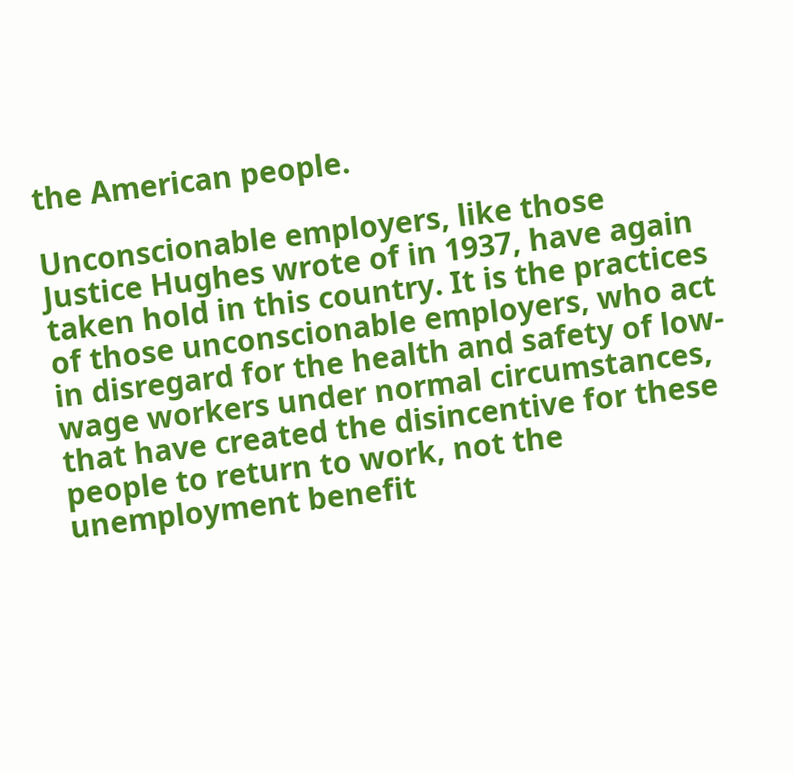the American people.

Unconscionable employers, like those Justice Hughes wrote of in 1937, have again taken hold in this country. It is the practices of those unconscionable employers, who act in disregard for the health and safety of low-wage workers under normal circumstances, that have created the disincentive for these people to return to work, not the unemployment benefit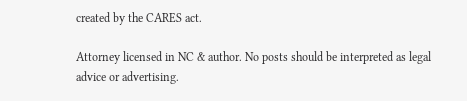created by the CARES act.

Attorney licensed in NC & author. No posts should be interpreted as legal advice or advertising.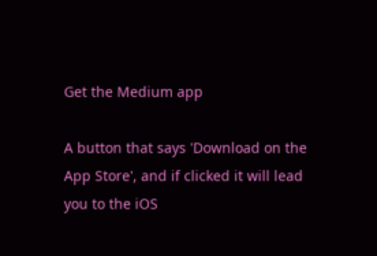Get the Medium app

A button that says 'Download on the App Store', and if clicked it will lead you to the iOS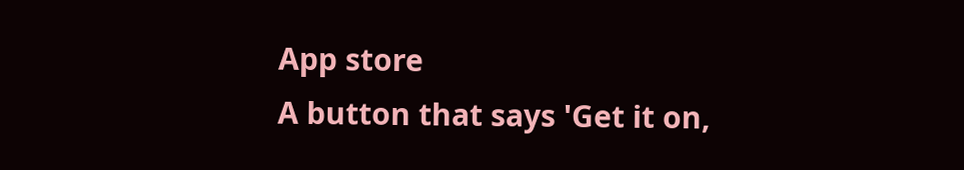App store
A button that says 'Get it on,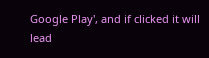Google Play', and if clicked it will lead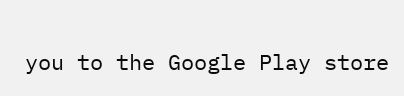you to the Google Play store